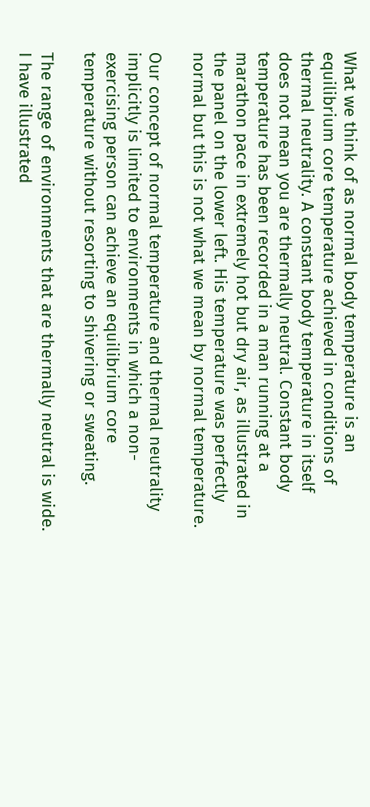What we think of as normal body temperature is an equilibrium core temperature achieved in conditions of thermal neutrality. A constant body temperature in itself does not mean you are thermally neutral. Constant body temperature has been recorded in a man running at a marathon pace in extremely hot but dry air, as illustrated in the panel on the lower left. His temperature was perfectly normal but this is not what we mean by normal temperature.

Our concept of normal temperature and thermal neutrality implicitly is limited to environments in which a non-exercising person can achieve an equilibrium core temperature without resorting to shivering or sweating.

The range of environments that are thermally neutral is wide. I have illustrated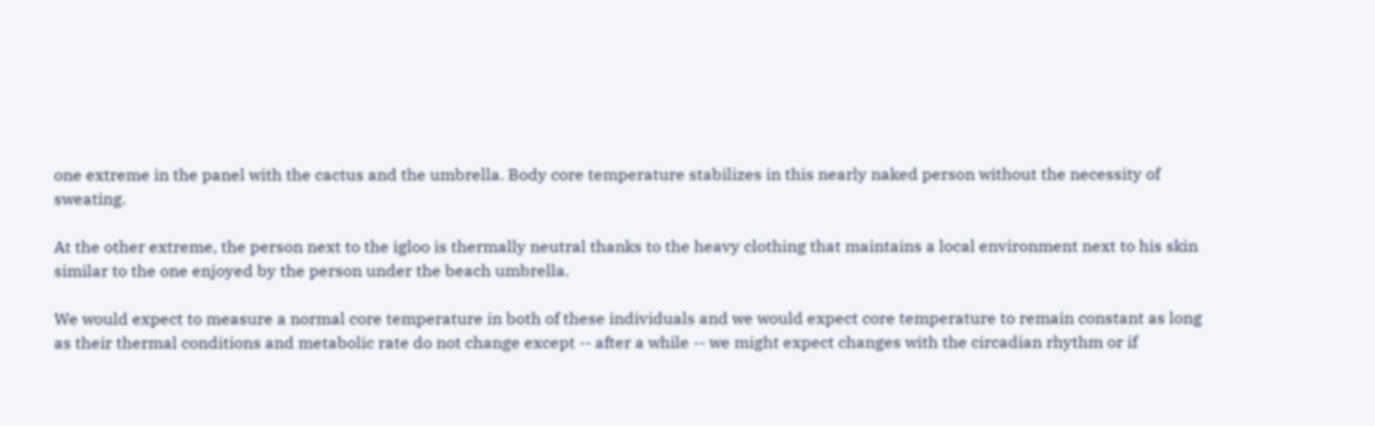one extreme in the panel with the cactus and the umbrella. Body core temperature stabilizes in this nearly naked person without the necessity of sweating.

At the other extreme, the person next to the igloo is thermally neutral thanks to the heavy clothing that maintains a local environment next to his skin similar to the one enjoyed by the person under the beach umbrella.

We would expect to measure a normal core temperature in both of these individuals and we would expect core temperature to remain constant as long as their thermal conditions and metabolic rate do not change except -- after a while -- we might expect changes with the circadian rhythm or if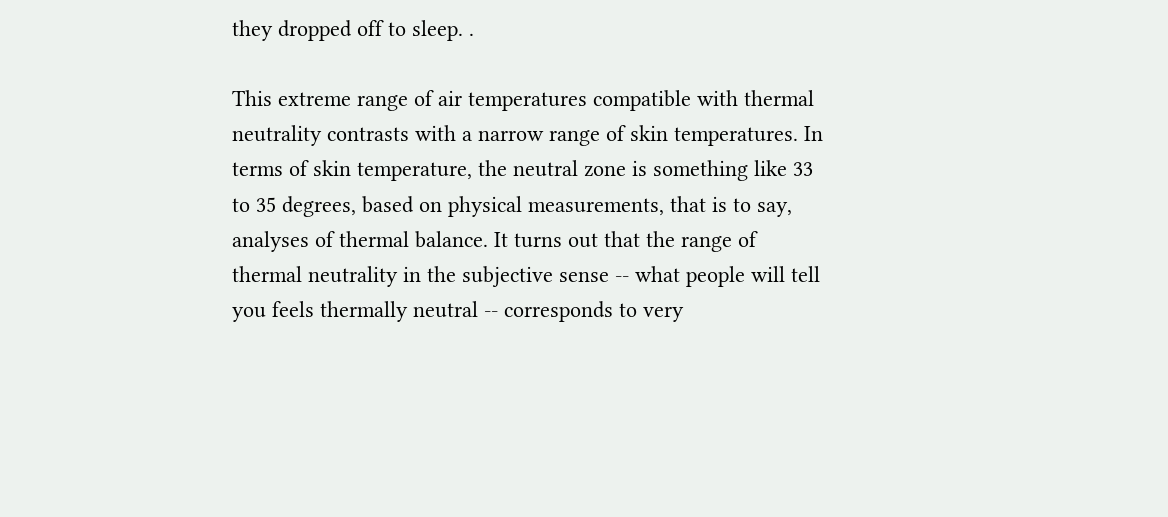they dropped off to sleep. .

This extreme range of air temperatures compatible with thermal neutrality contrasts with a narrow range of skin temperatures. In terms of skin temperature, the neutral zone is something like 33 to 35 degrees, based on physical measurements, that is to say, analyses of thermal balance. It turns out that the range of thermal neutrality in the subjective sense -- what people will tell you feels thermally neutral -- corresponds to very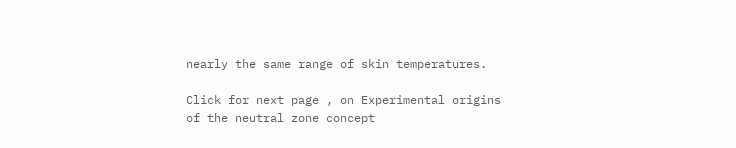nearly the same range of skin temperatures.

Click for next page , on Experimental origins of the neutral zone concept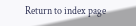Return to index page